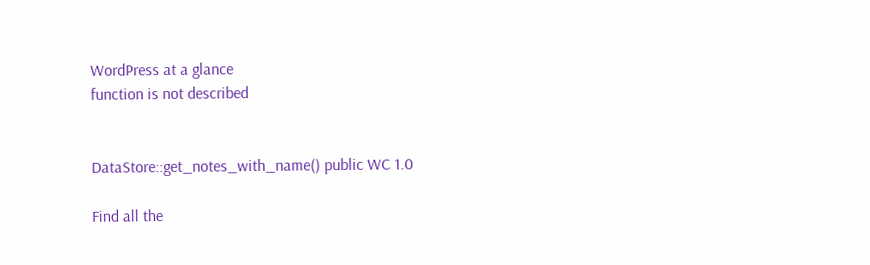WordPress at a glance
function is not described


DataStore::get_notes_with_name() public WC 1.0

Find all the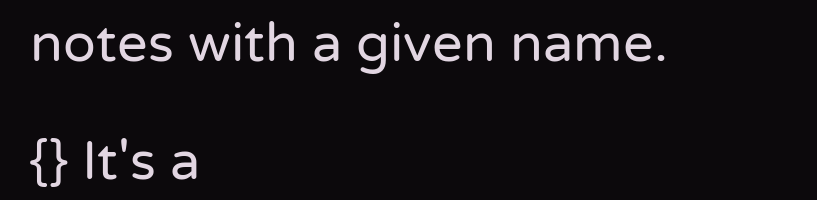notes with a given name.

{} It's a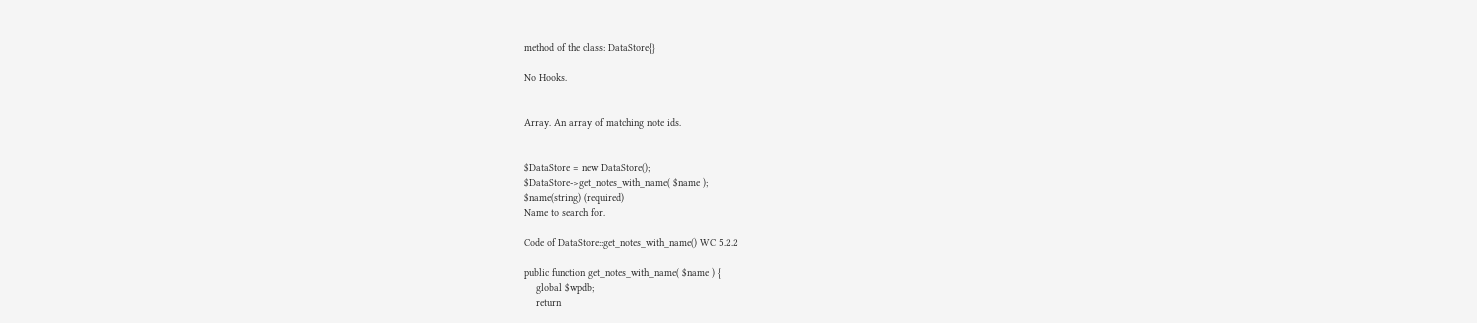method of the class: DataStore{}

No Hooks.


Array. An array of matching note ids.


$DataStore = new DataStore();
$DataStore->get_notes_with_name( $name );
$name(string) (required)
Name to search for.

Code of DataStore::get_notes_with_name() WC 5.2.2

public function get_notes_with_name( $name ) {
    global $wpdb;
    return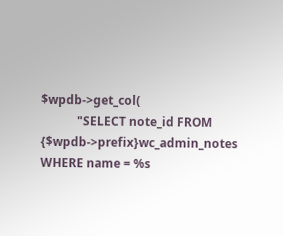$wpdb->get_col(
            "SELECT note_id FROM {$wpdb->prefix}wc_admin_notes WHERE name = %s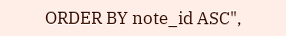ORDER BY note_id ASC",